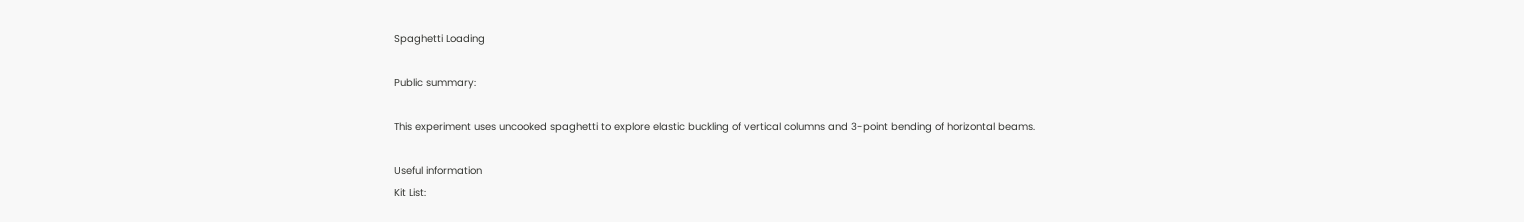Spaghetti Loading

Public summary:

This experiment uses uncooked spaghetti to explore elastic buckling of vertical columns and 3-point bending of horizontal beams.

Useful information
Kit List: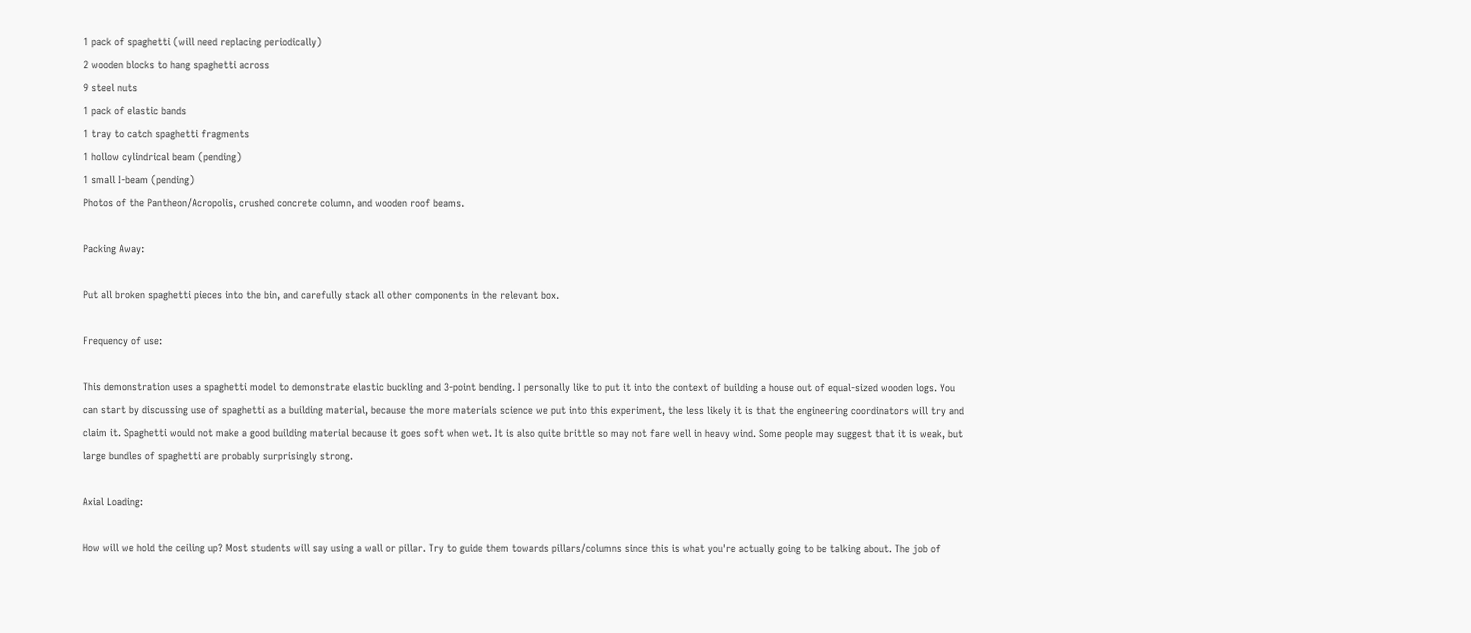1 pack of spaghetti (will need replacing periodically)
2 wooden blocks to hang spaghetti across
9 steel nuts
1 pack of elastic bands
1 tray to catch spaghetti fragments
1 hollow cylindrical beam (pending)
1 small I-beam (pending)
Photos of the Pantheon/Acropolis, crushed concrete column, and wooden roof beams.

Packing Away:

Put all broken spaghetti pieces into the bin, and carefully stack all other components in the relevant box.

Frequency of use:

This demonstration uses a spaghetti model to demonstrate elastic buckling and 3-point bending. I personally like to put it into the context of building a house out of equal-sized wooden logs. You can start by discussing use of spaghetti as a building material, because the more materials science we put into this experiment, the less likely it is that the engineering coordinators will try and claim it. Spaghetti would not make a good building material because it goes soft when wet. It is also quite brittle so may not fare well in heavy wind. Some people may suggest that it is weak, but large bundles of spaghetti are probably surprisingly strong.

Axial Loading:

How will we hold the ceiling up? Most students will say using a wall or pillar. Try to guide them towards pillars/columns since this is what you're actually going to be talking about. The job of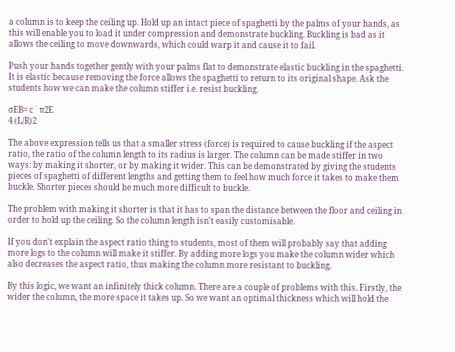a column is to keep the ceiling up. Hold up an intact piece of spaghetti by the palms of your hands, as this will enable you to load it under compression and demonstrate buckling. Buckling is bad as it allows the ceiling to move downwards, which could warp it and cause it to fail.

Push your hands together gently with your palms flat to demonstrate elastic buckling in the spaghetti. It is elastic because removing the force allows the spaghetti to return to its original shape. Ask the students how we can make the column stiffer i.e. resist buckling.

σEB= c ˙ π2E
4 (L/R)2

The above expression tells us that a smaller stress (force) is required to cause buckling if the aspect ratio, the ratio of the column length to its radius is larger. The column can be made stiffer in two ways: by making it shorter, or by making it wider. This can be demonstrated by giving the students pieces of spaghetti of different lengths and getting them to feel how much force it takes to make them buckle. Shorter pieces should be much more difficult to buckle.

The problem with making it shorter is that it has to span the distance between the floor and ceiling in order to hold up the ceiling. So the column length isn't easily customisable.

If you don't explain the aspect ratio thing to students, most of them will probably say that adding more logs to the column will make it stiffer. By adding more logs you make the column wider which also decreases the aspect ratio, thus making the column more resistant to buckling.

By this logic, we want an infinitely thick column. There are a couple of problems with this. Firstly, the wider the column, the more space it takes up. So we want an optimal thickness which will hold the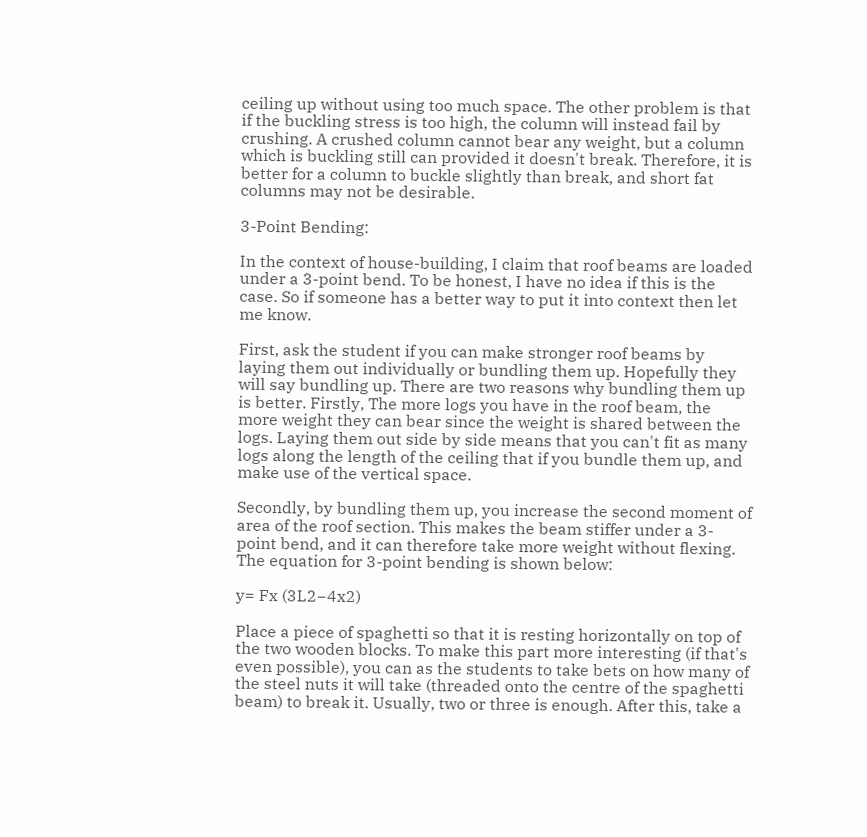ceiling up without using too much space. The other problem is that if the buckling stress is too high, the column will instead fail by crushing. A crushed column cannot bear any weight, but a column which is buckling still can provided it doesn't break. Therefore, it is better for a column to buckle slightly than break, and short fat columns may not be desirable.

3-Point Bending:

In the context of house-building, I claim that roof beams are loaded under a 3-point bend. To be honest, I have no idea if this is the case. So if someone has a better way to put it into context then let me know.

First, ask the student if you can make stronger roof beams by laying them out individually or bundling them up. Hopefully they will say bundling up. There are two reasons why bundling them up is better. Firstly, The more logs you have in the roof beam, the more weight they can bear since the weight is shared between the logs. Laying them out side by side means that you can't fit as many logs along the length of the ceiling that if you bundle them up, and make use of the vertical space.

Secondly, by bundling them up, you increase the second moment of area of the roof section. This makes the beam stiffer under a 3-point bend, and it can therefore take more weight without flexing. The equation for 3-point bending is shown below:

y= Fx (3L2−4x2)

Place a piece of spaghetti so that it is resting horizontally on top of the two wooden blocks. To make this part more interesting (if that's even possible), you can as the students to take bets on how many of the steel nuts it will take (threaded onto the centre of the spaghetti beam) to break it. Usually, two or three is enough. After this, take a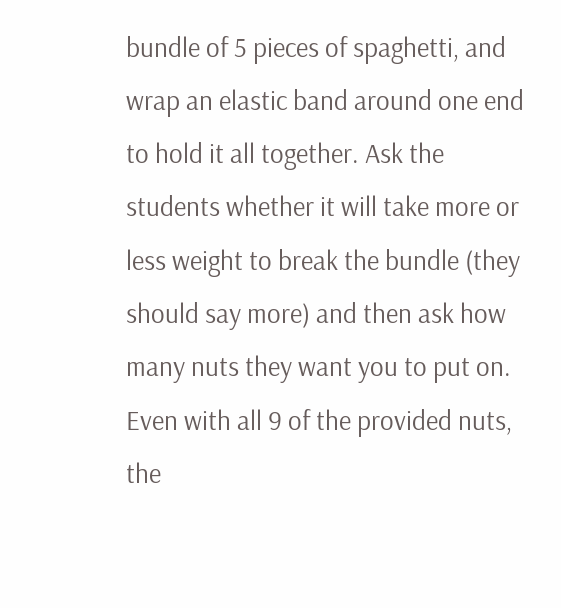bundle of 5 pieces of spaghetti, and wrap an elastic band around one end to hold it all together. Ask the students whether it will take more or less weight to break the bundle (they should say more) and then ask how many nuts they want you to put on. Even with all 9 of the provided nuts, the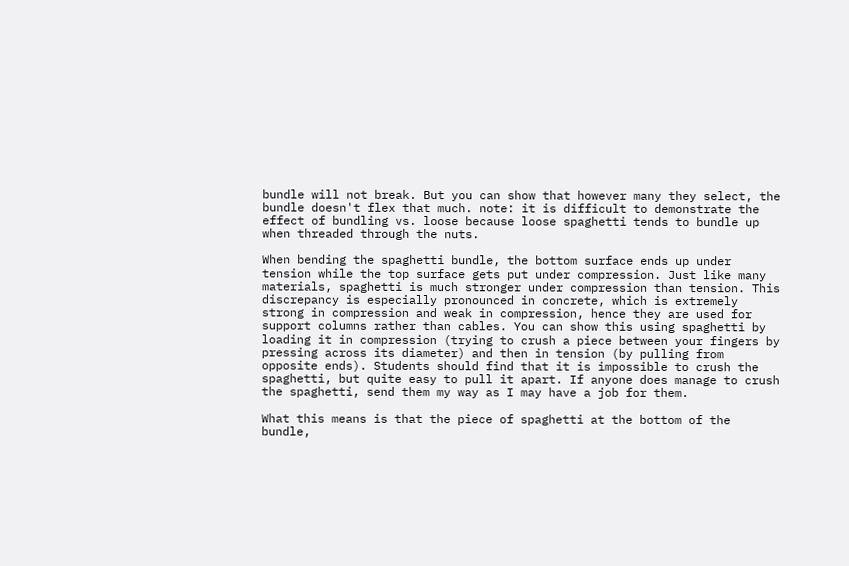bundle will not break. But you can show that however many they select, the bundle doesn't flex that much. note: it is difficult to demonstrate the effect of bundling vs. loose because loose spaghetti tends to bundle up when threaded through the nuts.

When bending the spaghetti bundle, the bottom surface ends up under tension while the top surface gets put under compression. Just like many materials, spaghetti is much stronger under compression than tension. This discrepancy is especially pronounced in concrete, which is extremely strong in compression and weak in compression, hence they are used for support columns rather than cables. You can show this using spaghetti by loading it in compression (trying to crush a piece between your fingers by pressing across its diameter) and then in tension (by pulling from opposite ends). Students should find that it is impossible to crush the spaghetti, but quite easy to pull it apart. If anyone does manage to crush the spaghetti, send them my way as I may have a job for them.

What this means is that the piece of spaghetti at the bottom of the bundle,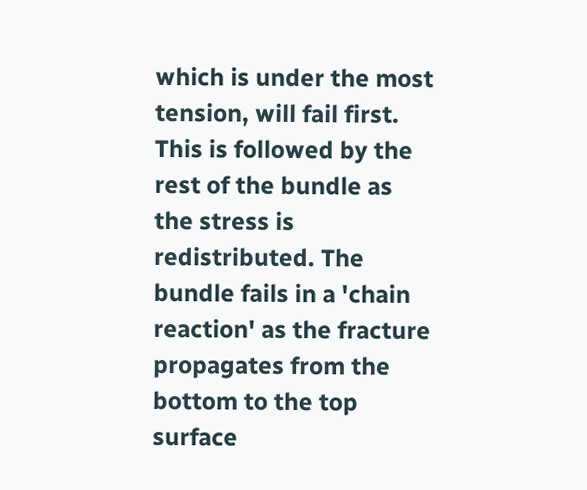which is under the most tension, will fail first. This is followed by the rest of the bundle as the stress is redistributed. The bundle fails in a 'chain reaction' as the fracture propagates from the bottom to the top surface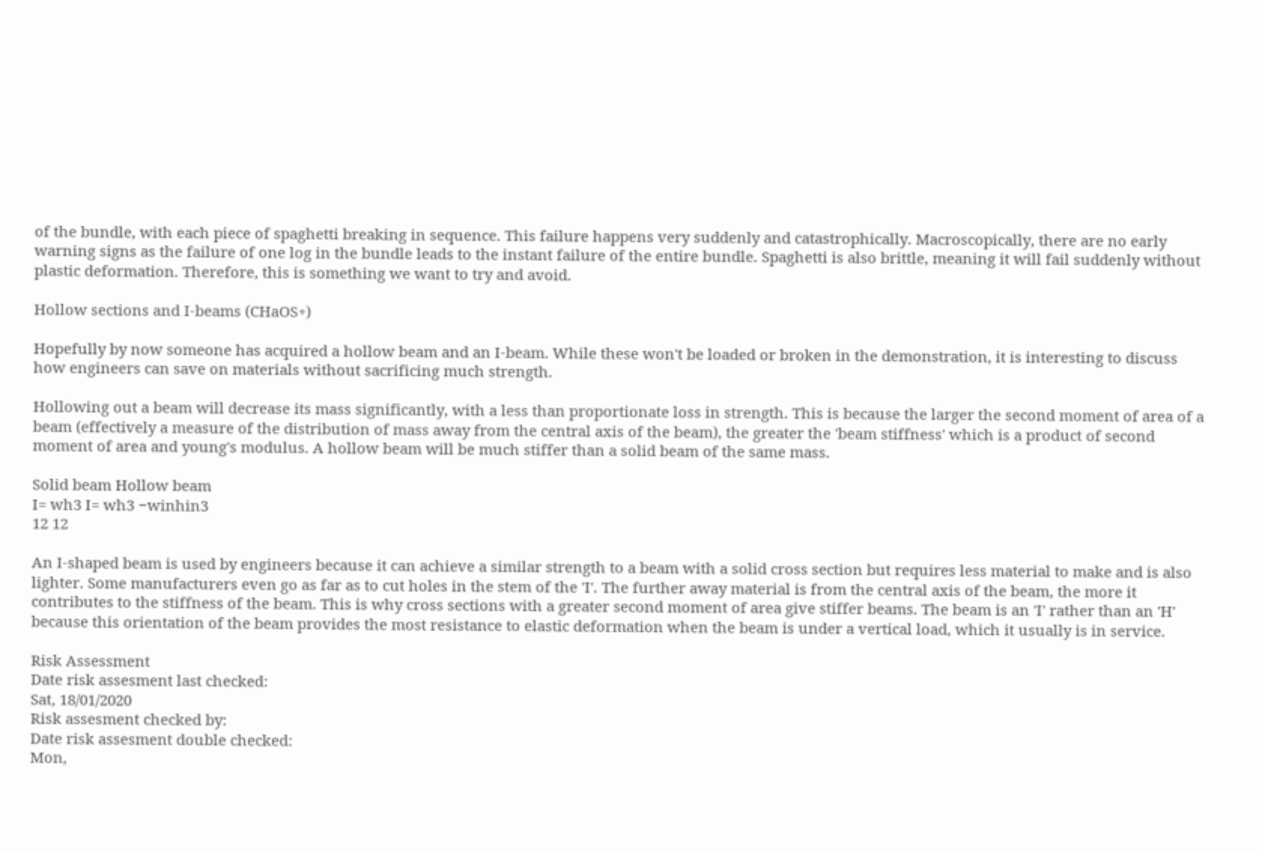of the bundle, with each piece of spaghetti breaking in sequence. This failure happens very suddenly and catastrophically. Macroscopically, there are no early warning signs as the failure of one log in the bundle leads to the instant failure of the entire bundle. Spaghetti is also brittle, meaning it will fail suddenly without plastic deformation. Therefore, this is something we want to try and avoid.

Hollow sections and I-beams (CHaOS+)

Hopefully by now someone has acquired a hollow beam and an I-beam. While these won't be loaded or broken in the demonstration, it is interesting to discuss how engineers can save on materials without sacrificing much strength.

Hollowing out a beam will decrease its mass significantly, with a less than proportionate loss in strength. This is because the larger the second moment of area of a beam (effectively a measure of the distribution of mass away from the central axis of the beam), the greater the 'beam stiffness' which is a product of second moment of area and young's modulus. A hollow beam will be much stiffer than a solid beam of the same mass.

Solid beam Hollow beam
I= wh3 I= wh3 −winhin3
12 12

An I-shaped beam is used by engineers because it can achieve a similar strength to a beam with a solid cross section but requires less material to make and is also lighter. Some manufacturers even go as far as to cut holes in the stem of the 'I'. The further away material is from the central axis of the beam, the more it contributes to the stiffness of the beam. This is why cross sections with a greater second moment of area give stiffer beams. The beam is an 'I' rather than an 'H' because this orientation of the beam provides the most resistance to elastic deformation when the beam is under a vertical load, which it usually is in service.

Risk Assessment
Date risk assesment last checked:
Sat, 18/01/2020
Risk assesment checked by:
Date risk assesment double checked:
Mon,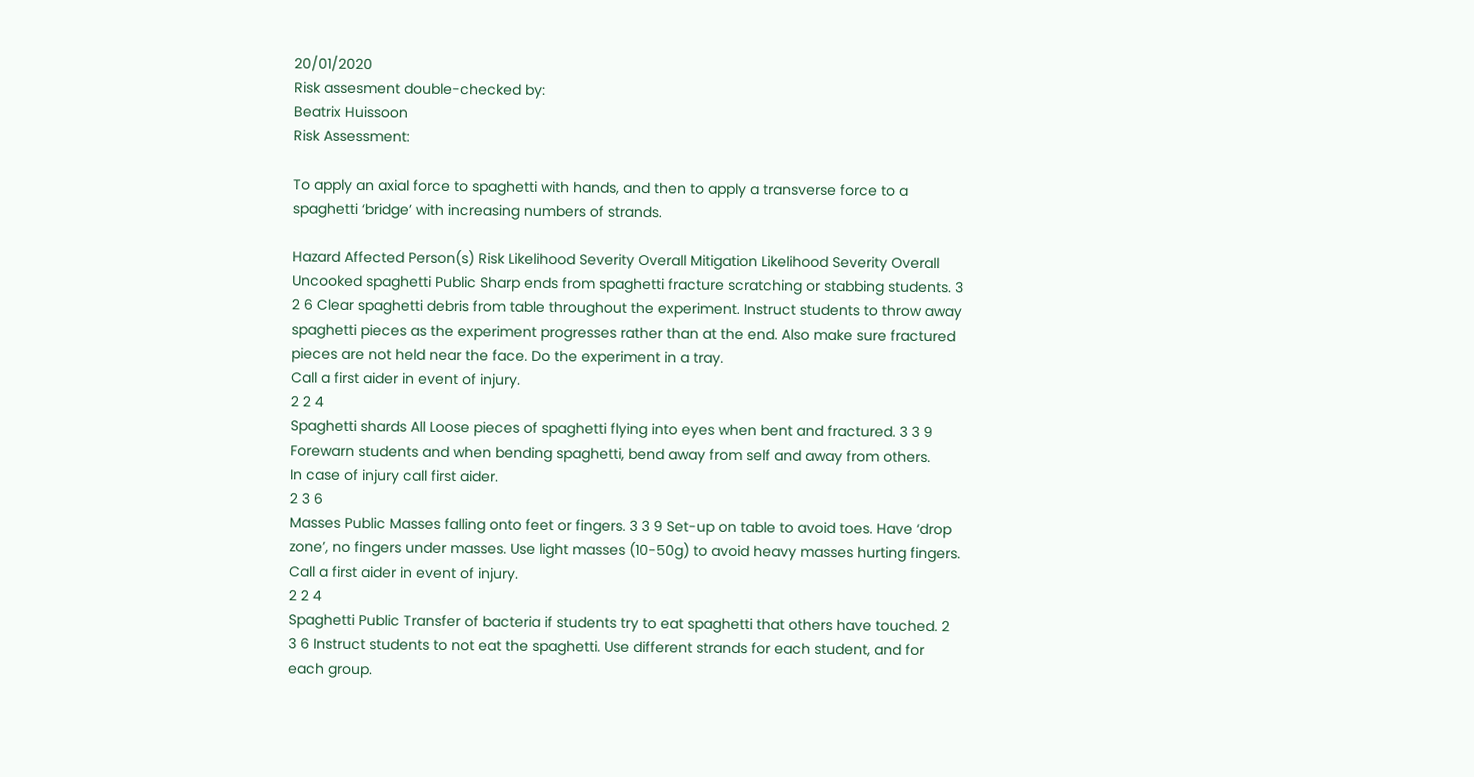20/01/2020
Risk assesment double-checked by:
Beatrix Huissoon
Risk Assessment:

To apply an axial force to spaghetti with hands, and then to apply a transverse force to a spaghetti ‘bridge’ with increasing numbers of strands.

Hazard Affected Person(s) Risk Likelihood Severity Overall Mitigation Likelihood Severity Overall
Uncooked spaghetti Public Sharp ends from spaghetti fracture scratching or stabbing students. 3 2 6 Clear spaghetti debris from table throughout the experiment. Instruct students to throw away spaghetti pieces as the experiment progresses rather than at the end. Also make sure fractured pieces are not held near the face. Do the experiment in a tray.
Call a first aider in event of injury.
2 2 4
Spaghetti shards All Loose pieces of spaghetti flying into eyes when bent and fractured. 3 3 9 Forewarn students and when bending spaghetti, bend away from self and away from others.
In case of injury call first aider.
2 3 6
Masses Public Masses falling onto feet or fingers. 3 3 9 Set-up on table to avoid toes. Have ‘drop zone’, no fingers under masses. Use light masses (10-50g) to avoid heavy masses hurting fingers.
Call a first aider in event of injury.
2 2 4
Spaghetti Public Transfer of bacteria if students try to eat spaghetti that others have touched. 2 3 6 Instruct students to not eat the spaghetti. Use different strands for each student, and for each group.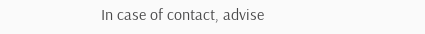In case of contact, advise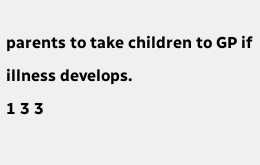parents to take children to GP if illness develops.
1 3 3